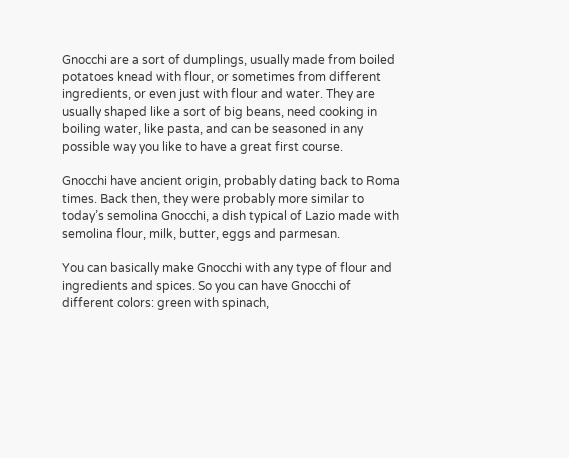Gnocchi are a sort of dumplings, usually made from boiled potatoes knead with flour, or sometimes from different ingredients, or even just with flour and water. They are usually shaped like a sort of big beans, need cooking in boiling water, like pasta, and can be seasoned in any possible way you like to have a great first course.

Gnocchi have ancient origin, probably dating back to Roma times. Back then, they were probably more similar to today’s semolina Gnocchi, a dish typical of Lazio made with semolina flour, milk, butter, eggs and parmesan.

You can basically make Gnocchi with any type of flour and ingredients and spices. So you can have Gnocchi of different colors: green with spinach,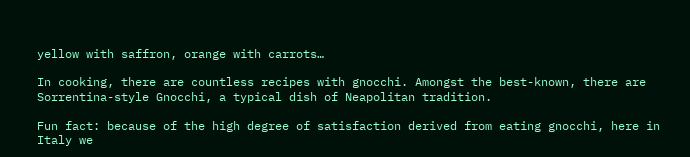yellow with saffron, orange with carrots…

In cooking, there are countless recipes with gnocchi. Amongst the best-known, there are Sorrentina-style Gnocchi, a typical dish of Neapolitan tradition.

Fun fact: because of the high degree of satisfaction derived from eating gnocchi, here in Italy we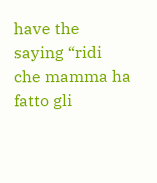have the saying “ridi che mamma ha fatto gli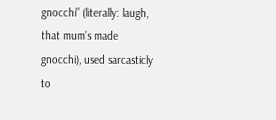gnocchi” (literally: laugh, that mum’s made gnocchi), used sarcasticly to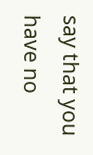say that you have no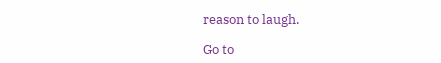reason to laugh.

Go to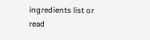ingredients list or read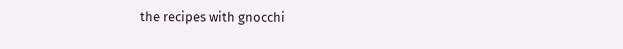the recipes with gnocchi